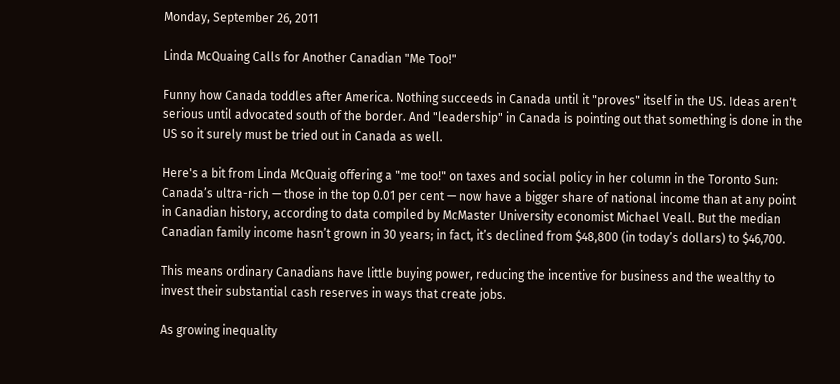Monday, September 26, 2011

Linda McQuaing Calls for Another Canadian "Me Too!"

Funny how Canada toddles after America. Nothing succeeds in Canada until it "proves" itself in the US. Ideas aren't serious until advocated south of the border. And "leadership" in Canada is pointing out that something is done in the US so it surely must be tried out in Canada as well.

Here's a bit from Linda McQuaig offering a "me too!" on taxes and social policy in her column in the Toronto Sun:
Canada’s ultra-rich — those in the top 0.01 per cent — now have a bigger share of national income than at any point in Canadian history, according to data compiled by McMaster University economist Michael Veall. But the median Canadian family income hasn’t grown in 30 years; in fact, it’s declined from $48,800 (in today’s dollars) to $46,700.

This means ordinary Canadians have little buying power, reducing the incentive for business and the wealthy to invest their substantial cash reserves in ways that create jobs.

As growing inequality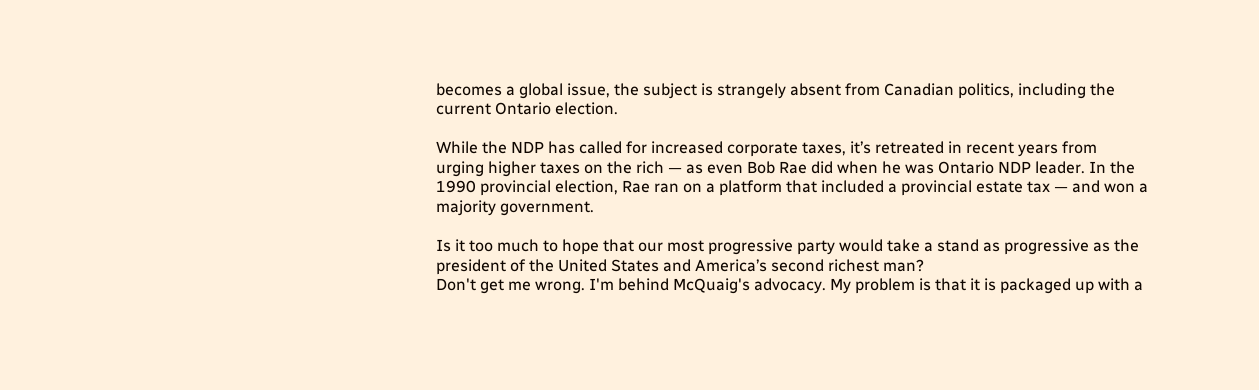becomes a global issue, the subject is strangely absent from Canadian politics, including the current Ontario election.

While the NDP has called for increased corporate taxes, it’s retreated in recent years from urging higher taxes on the rich — as even Bob Rae did when he was Ontario NDP leader. In the 1990 provincial election, Rae ran on a platform that included a provincial estate tax — and won a majority government.

Is it too much to hope that our most progressive party would take a stand as progressive as the president of the United States and America’s second richest man?
Don't get me wrong. I'm behind McQuaig's advocacy. My problem is that it is packaged up with a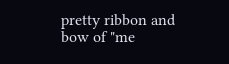pretty ribbon and bow of "me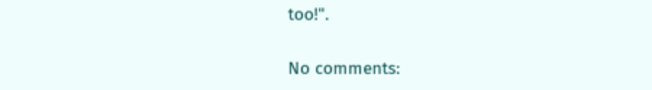too!".

No comments: